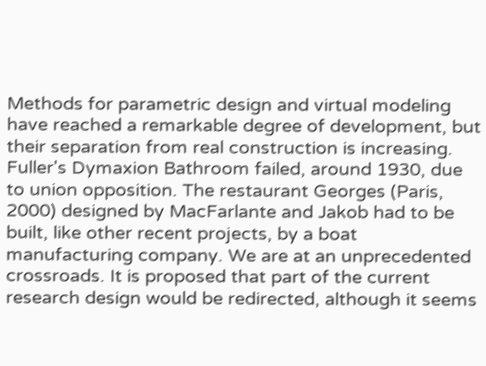Methods for parametric design and virtual modeling have reached a remarkable degree of development, but their separation from real construction is increasing. Fuller's Dymaxion Bathroom failed, around 1930, due to union opposition. The restaurant Georges (Paris, 2000) designed by MacFarlante and Jakob had to be built, like other recent projects, by a boat manufacturing company. We are at an unprecedented crossroads. It is proposed that part of the current research design would be redirected, although it seems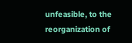unfeasible, to the reorganization of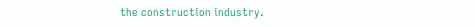the construction industry.